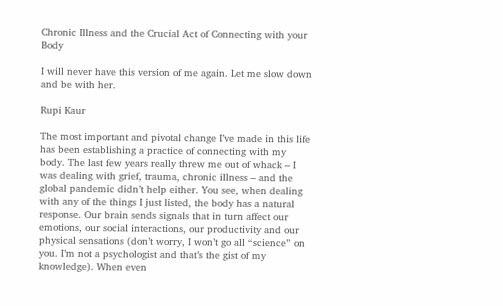Chronic Illness and the Crucial Act of Connecting with your Body

I will never have this version of me again. Let me slow down and be with her.

Rupi Kaur

The most important and pivotal change I’ve made in this life has been establishing a practice of connecting with my body. The last few years really threw me out of whack – I was dealing with grief, trauma, chronic illness – and the global pandemic didn’t help either. You see, when dealing with any of the things I just listed, the body has a natural response. Our brain sends signals that in turn affect our emotions, our social interactions, our productivity and our physical sensations (don’t worry, I won’t go all “science” on you. I’m not a psychologist and that’s the gist of my knowledge). When even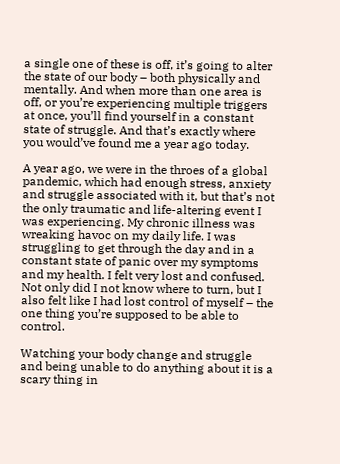a single one of these is off, it’s going to alter the state of our body – both physically and mentally. And when more than one area is off, or you’re experiencing multiple triggers at once, you’ll find yourself in a constant state of struggle. And that’s exactly where you would’ve found me a year ago today.

A year ago, we were in the throes of a global pandemic, which had enough stress, anxiety and struggle associated with it, but that’s not the only traumatic and life-altering event I was experiencing. My chronic illness was wreaking havoc on my daily life. I was struggling to get through the day and in a constant state of panic over my symptoms and my health. I felt very lost and confused. Not only did I not know where to turn, but I also felt like I had lost control of myself – the one thing you’re supposed to be able to control.

Watching your body change and struggle and being unable to do anything about it is a scary thing in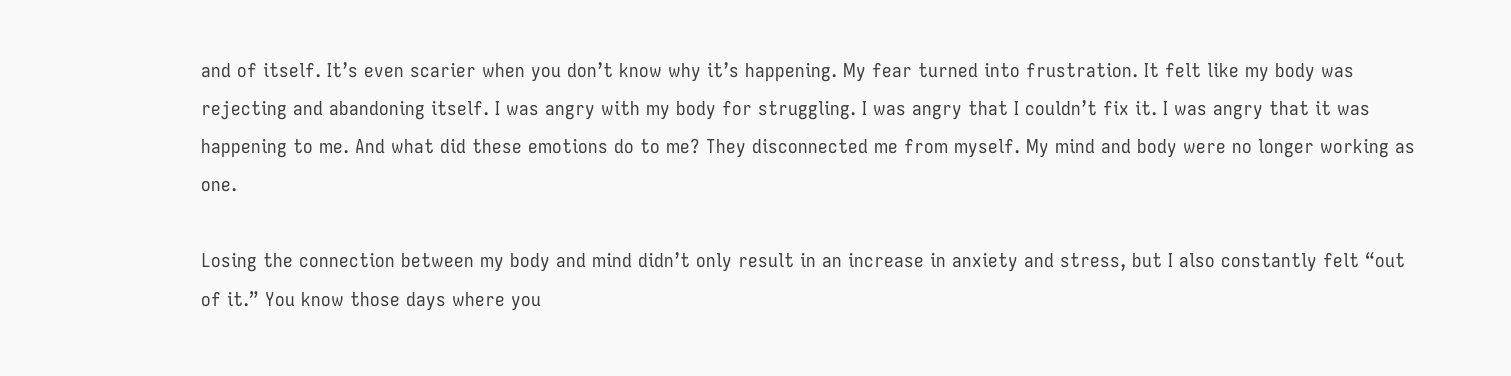and of itself. It’s even scarier when you don’t know why it’s happening. My fear turned into frustration. It felt like my body was rejecting and abandoning itself. I was angry with my body for struggling. I was angry that I couldn’t fix it. I was angry that it was happening to me. And what did these emotions do to me? They disconnected me from myself. My mind and body were no longer working as one.

Losing the connection between my body and mind didn’t only result in an increase in anxiety and stress, but I also constantly felt “out of it.” You know those days where you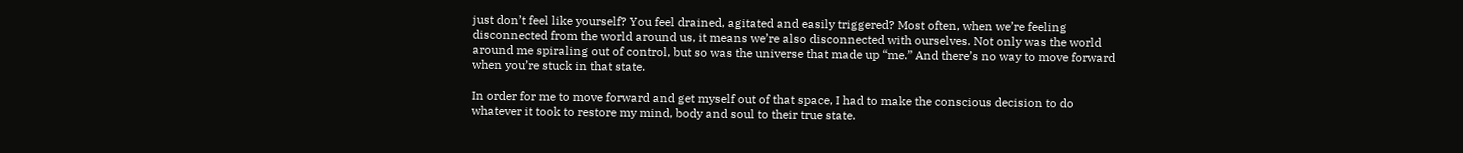just don’t feel like yourself? You feel drained, agitated and easily triggered? Most often, when we’re feeling disconnected from the world around us, it means we’re also disconnected with ourselves. Not only was the world around me spiraling out of control, but so was the universe that made up “me.” And there’s no way to move forward when you’re stuck in that state.

In order for me to move forward and get myself out of that space, I had to make the conscious decision to do whatever it took to restore my mind, body and soul to their true state.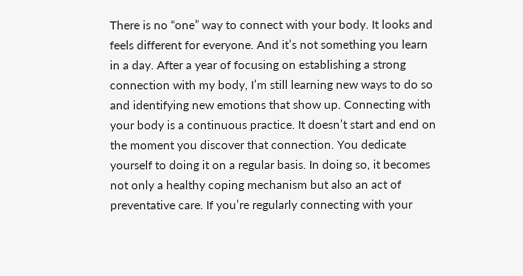There is no “one” way to connect with your body. It looks and feels different for everyone. And it’s not something you learn in a day. After a year of focusing on establishing a strong connection with my body, I’m still learning new ways to do so and identifying new emotions that show up. Connecting with your body is a continuous practice. It doesn’t start and end on the moment you discover that connection. You dedicate yourself to doing it on a regular basis. In doing so, it becomes not only a healthy coping mechanism but also an act of preventative care. If you’re regularly connecting with your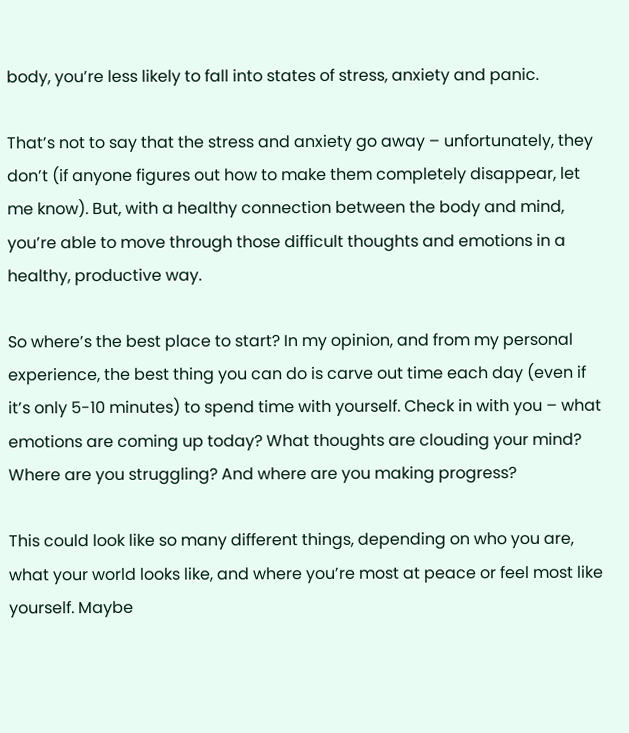body, you’re less likely to fall into states of stress, anxiety and panic.

That’s not to say that the stress and anxiety go away – unfortunately, they don’t (if anyone figures out how to make them completely disappear, let me know). But, with a healthy connection between the body and mind, you’re able to move through those difficult thoughts and emotions in a healthy, productive way.

So where’s the best place to start? In my opinion, and from my personal experience, the best thing you can do is carve out time each day (even if it’s only 5-10 minutes) to spend time with yourself. Check in with you – what emotions are coming up today? What thoughts are clouding your mind? Where are you struggling? And where are you making progress?

This could look like so many different things, depending on who you are, what your world looks like, and where you’re most at peace or feel most like yourself. Maybe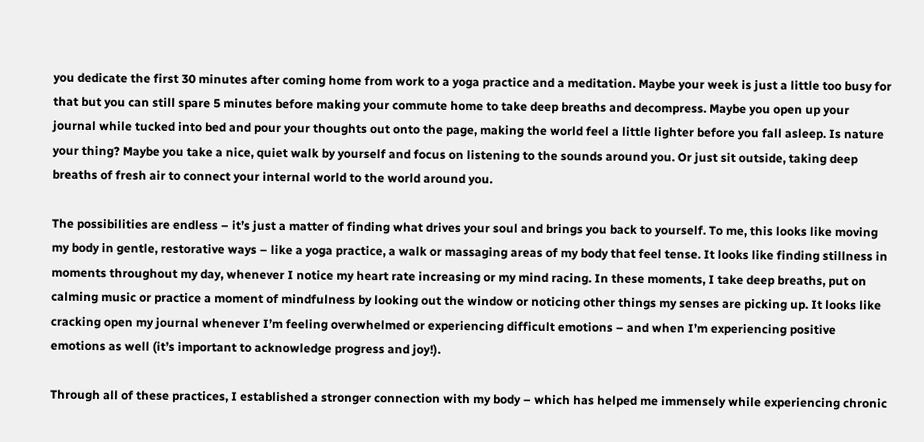you dedicate the first 30 minutes after coming home from work to a yoga practice and a meditation. Maybe your week is just a little too busy for that but you can still spare 5 minutes before making your commute home to take deep breaths and decompress. Maybe you open up your journal while tucked into bed and pour your thoughts out onto the page, making the world feel a little lighter before you fall asleep. Is nature your thing? Maybe you take a nice, quiet walk by yourself and focus on listening to the sounds around you. Or just sit outside, taking deep breaths of fresh air to connect your internal world to the world around you.

The possibilities are endless – it’s just a matter of finding what drives your soul and brings you back to yourself. To me, this looks like moving my body in gentle, restorative ways – like a yoga practice, a walk or massaging areas of my body that feel tense. It looks like finding stillness in moments throughout my day, whenever I notice my heart rate increasing or my mind racing. In these moments, I take deep breaths, put on calming music or practice a moment of mindfulness by looking out the window or noticing other things my senses are picking up. It looks like cracking open my journal whenever I’m feeling overwhelmed or experiencing difficult emotions – and when I’m experiencing positive emotions as well (it’s important to acknowledge progress and joy!).

Through all of these practices, I established a stronger connection with my body – which has helped me immensely while experiencing chronic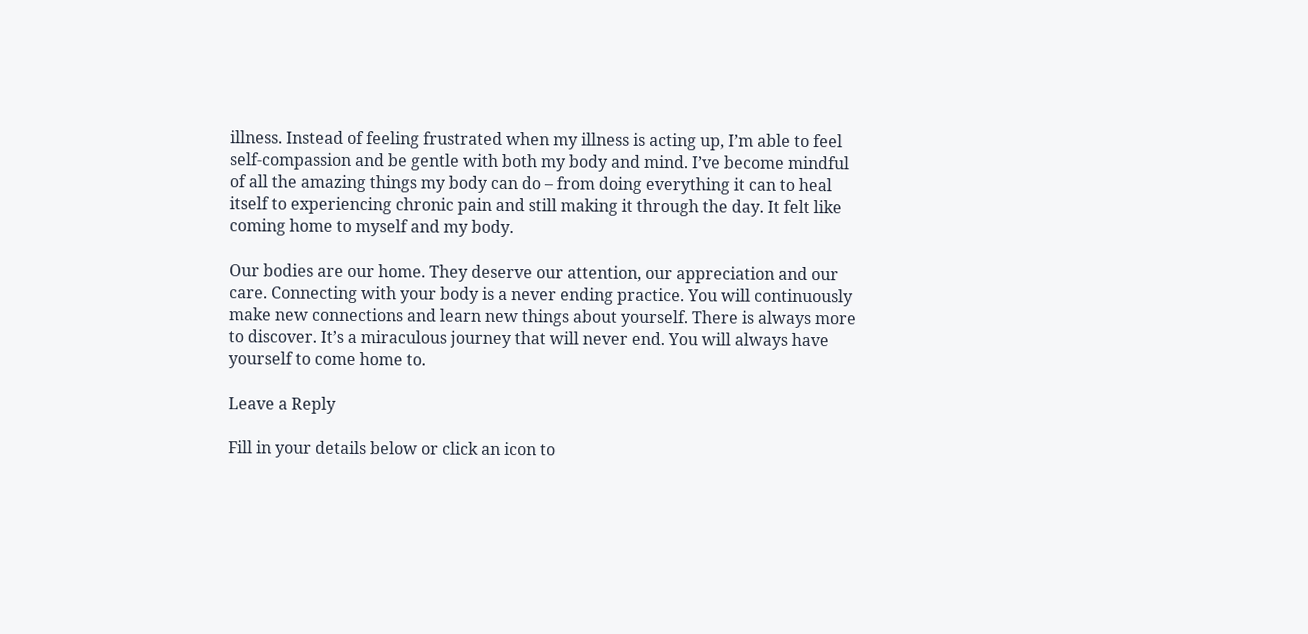illness. Instead of feeling frustrated when my illness is acting up, I’m able to feel self-compassion and be gentle with both my body and mind. I’ve become mindful of all the amazing things my body can do – from doing everything it can to heal itself to experiencing chronic pain and still making it through the day. It felt like coming home to myself and my body.

Our bodies are our home. They deserve our attention, our appreciation and our care. Connecting with your body is a never ending practice. You will continuously make new connections and learn new things about yourself. There is always more to discover. It’s a miraculous journey that will never end. You will always have yourself to come home to.

Leave a Reply

Fill in your details below or click an icon to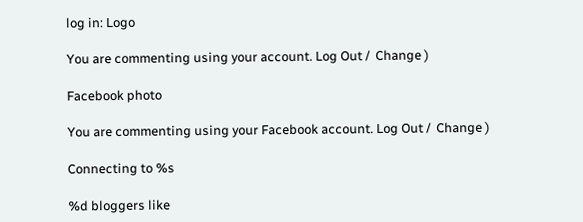log in: Logo

You are commenting using your account. Log Out /  Change )

Facebook photo

You are commenting using your Facebook account. Log Out /  Change )

Connecting to %s

%d bloggers like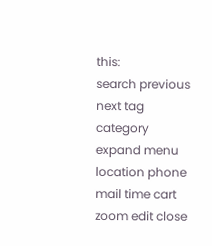this:
search previous next tag category expand menu location phone mail time cart zoom edit close